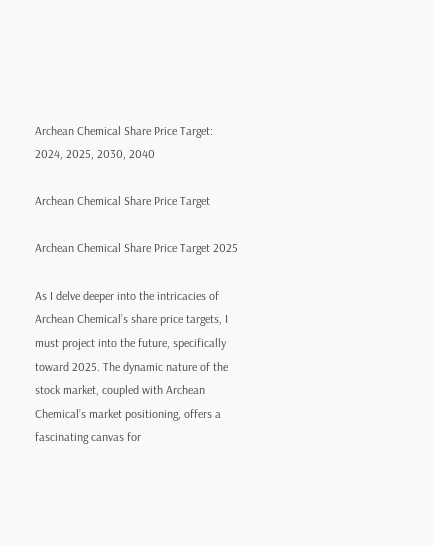Archean Chemical Share Price Target: 2024, 2025, 2030, 2040

Archean Chemical Share Price Target

Archean Chemical Share Price Target 2025

As I delve deeper into the intricacies of Archean Chemical’s share price targets, I must project into the future, specifically toward 2025. The dynamic nature of the stock market, coupled with Archean Chemical’s market positioning, offers a fascinating canvas for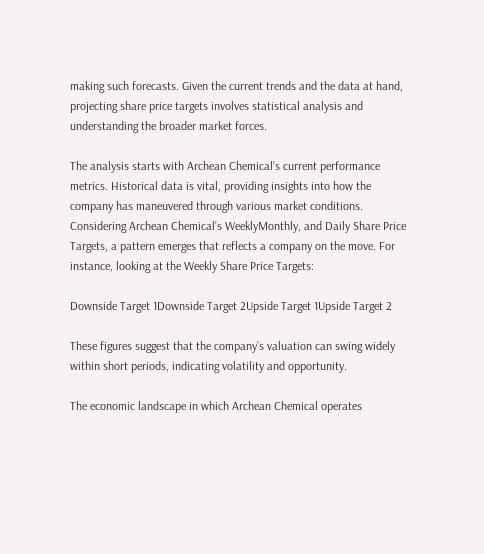making such forecasts. Given the current trends and the data at hand, projecting share price targets involves statistical analysis and understanding the broader market forces.

The analysis starts with Archean Chemical’s current performance metrics. Historical data is vital, providing insights into how the company has maneuvered through various market conditions. Considering Archean Chemical’s WeeklyMonthly, and Daily Share Price Targets, a pattern emerges that reflects a company on the move. For instance, looking at the Weekly Share Price Targets:

Downside Target 1Downside Target 2Upside Target 1Upside Target 2

These figures suggest that the company’s valuation can swing widely within short periods, indicating volatility and opportunity.

The economic landscape in which Archean Chemical operates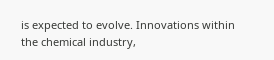is expected to evolve. Innovations within the chemical industry,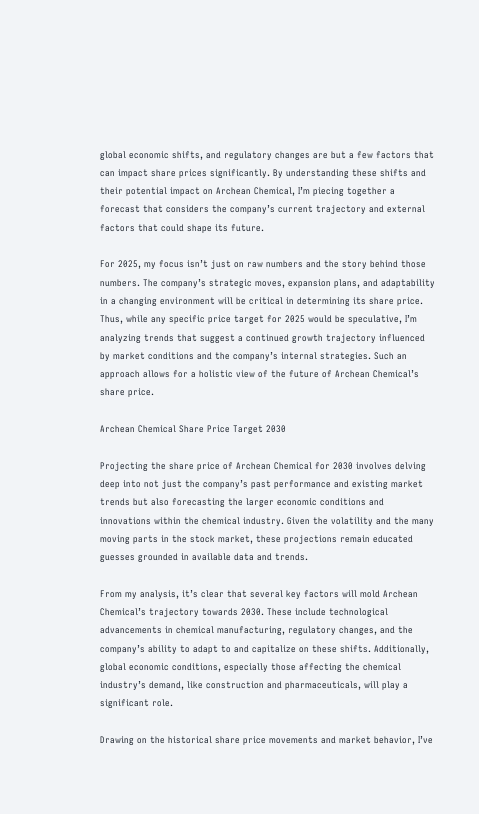global economic shifts, and regulatory changes are but a few factors that can impact share prices significantly. By understanding these shifts and their potential impact on Archean Chemical, I’m piecing together a forecast that considers the company’s current trajectory and external factors that could shape its future.

For 2025, my focus isn’t just on raw numbers and the story behind those numbers. The company’s strategic moves, expansion plans, and adaptability in a changing environment will be critical in determining its share price. Thus, while any specific price target for 2025 would be speculative, I’m analyzing trends that suggest a continued growth trajectory influenced by market conditions and the company’s internal strategies. Such an approach allows for a holistic view of the future of Archean Chemical’s share price.

Archean Chemical Share Price Target 2030

Projecting the share price of Archean Chemical for 2030 involves delving deep into not just the company’s past performance and existing market trends but also forecasting the larger economic conditions and innovations within the chemical industry. Given the volatility and the many moving parts in the stock market, these projections remain educated guesses grounded in available data and trends.

From my analysis, it’s clear that several key factors will mold Archean Chemical’s trajectory towards 2030. These include technological advancements in chemical manufacturing, regulatory changes, and the company’s ability to adapt to and capitalize on these shifts. Additionally, global economic conditions, especially those affecting the chemical industry’s demand, like construction and pharmaceuticals, will play a significant role.

Drawing on the historical share price movements and market behavior, I’ve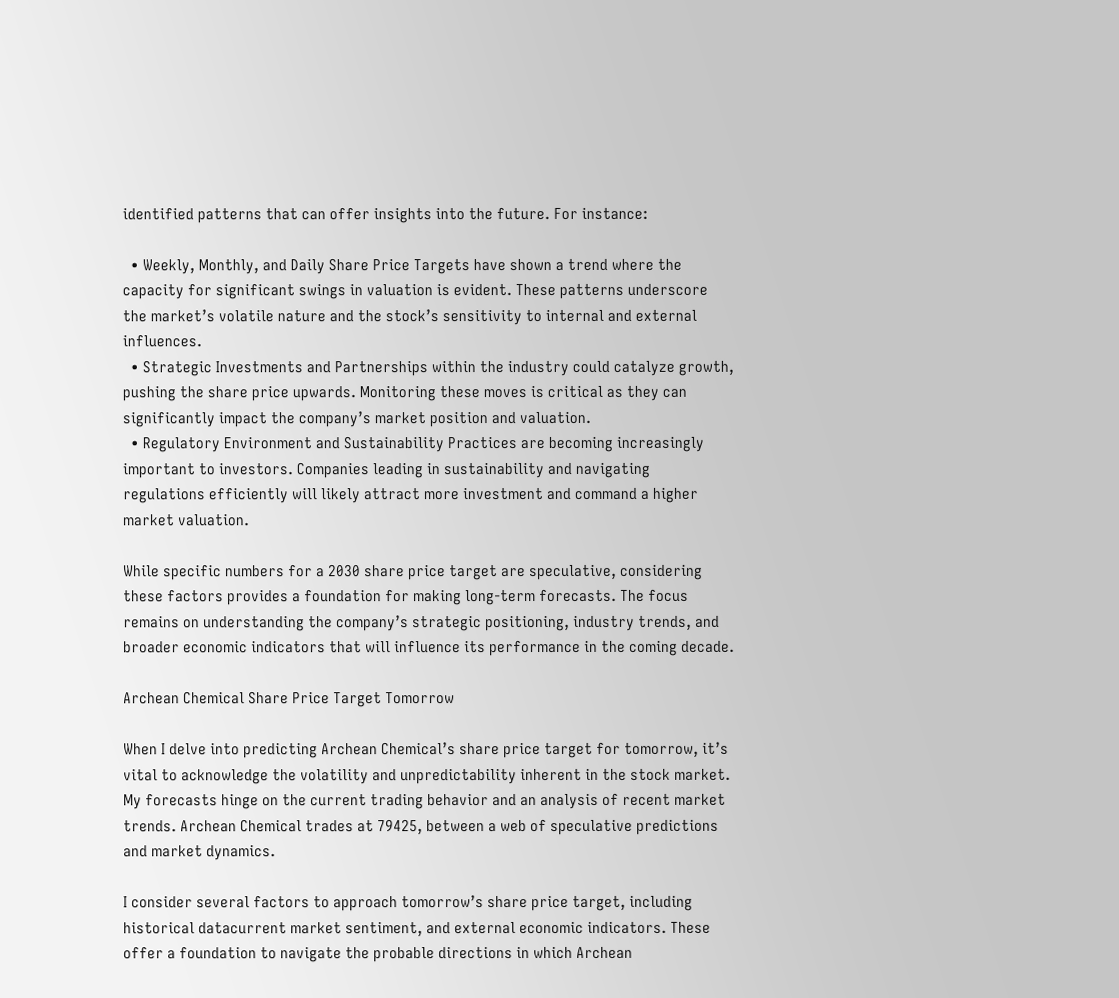identified patterns that can offer insights into the future. For instance:

  • Weekly, Monthly, and Daily Share Price Targets have shown a trend where the capacity for significant swings in valuation is evident. These patterns underscore the market’s volatile nature and the stock’s sensitivity to internal and external influences.
  • Strategic Investments and Partnerships within the industry could catalyze growth, pushing the share price upwards. Monitoring these moves is critical as they can significantly impact the company’s market position and valuation.
  • Regulatory Environment and Sustainability Practices are becoming increasingly important to investors. Companies leading in sustainability and navigating regulations efficiently will likely attract more investment and command a higher market valuation.

While specific numbers for a 2030 share price target are speculative, considering these factors provides a foundation for making long-term forecasts. The focus remains on understanding the company’s strategic positioning, industry trends, and broader economic indicators that will influence its performance in the coming decade.

Archean Chemical Share Price Target Tomorrow

When I delve into predicting Archean Chemical’s share price target for tomorrow, it’s vital to acknowledge the volatility and unpredictability inherent in the stock market. My forecasts hinge on the current trading behavior and an analysis of recent market trends. Archean Chemical trades at 79425, between a web of speculative predictions and market dynamics.

I consider several factors to approach tomorrow’s share price target, including historical datacurrent market sentiment, and external economic indicators. These offer a foundation to navigate the probable directions in which Archean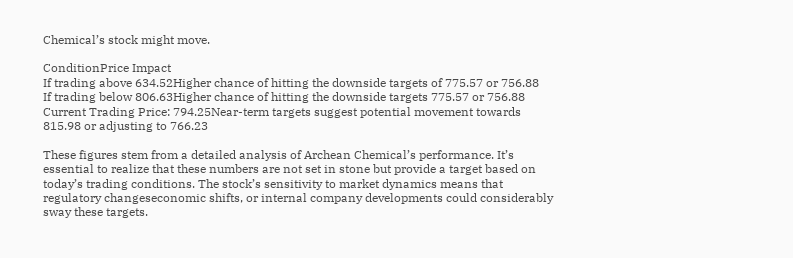Chemical’s stock might move.

ConditionPrice Impact
If trading above 634.52Higher chance of hitting the downside targets of 775.57 or 756.88
If trading below 806.63Higher chance of hitting the downside targets 775.57 or 756.88
Current Trading Price: 794.25Near-term targets suggest potential movement towards 815.98 or adjusting to 766.23

These figures stem from a detailed analysis of Archean Chemical’s performance. It’s essential to realize that these numbers are not set in stone but provide a target based on today’s trading conditions. The stock’s sensitivity to market dynamics means that regulatory changeseconomic shifts, or internal company developments could considerably sway these targets.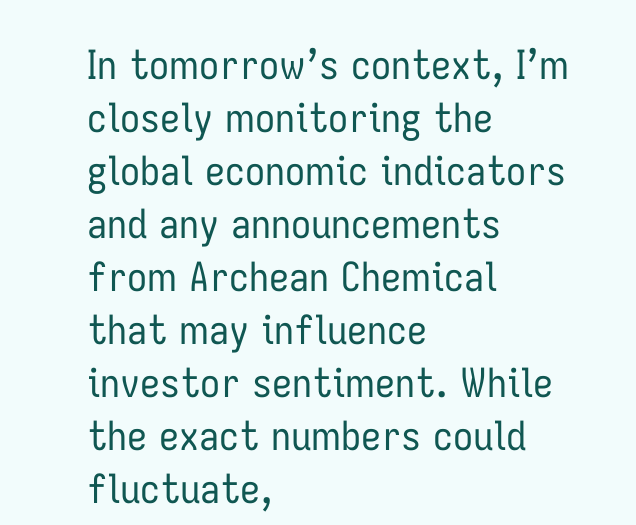In tomorrow’s context, I’m closely monitoring the global economic indicators and any announcements from Archean Chemical that may influence investor sentiment. While the exact numbers could fluctuate,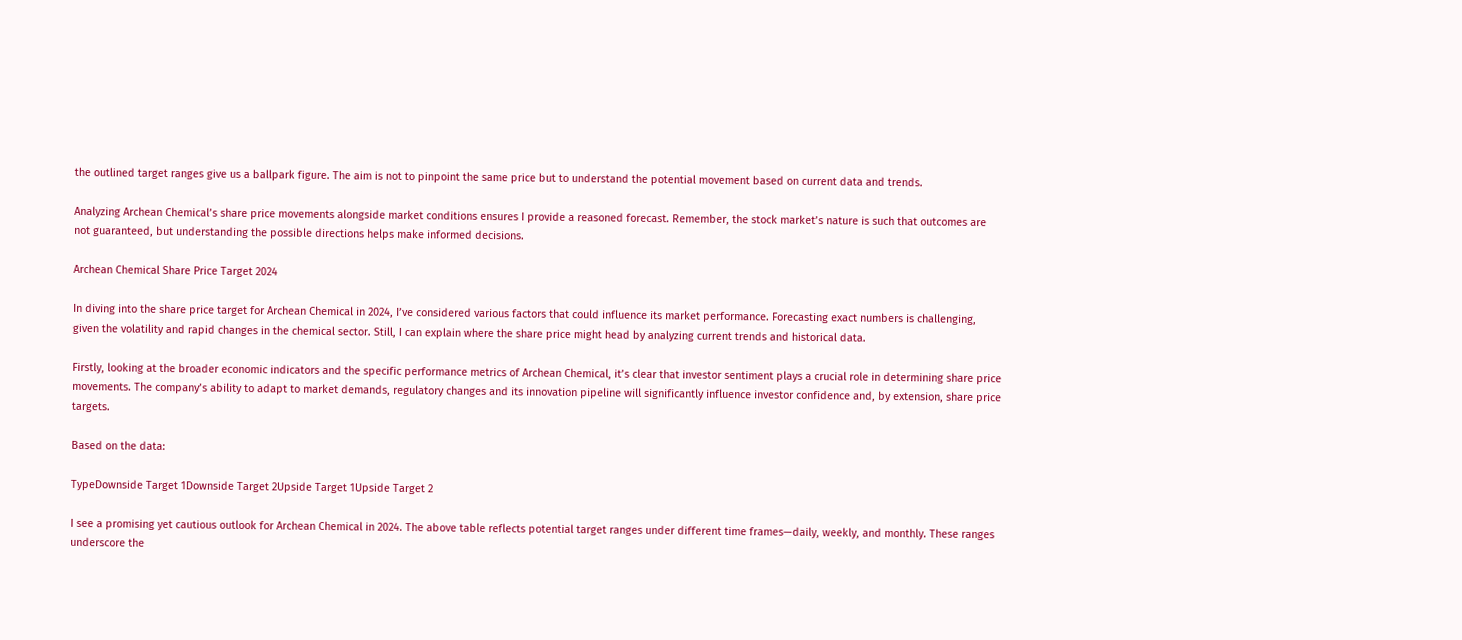the outlined target ranges give us a ballpark figure. The aim is not to pinpoint the same price but to understand the potential movement based on current data and trends.

Analyzing Archean Chemical’s share price movements alongside market conditions ensures I provide a reasoned forecast. Remember, the stock market’s nature is such that outcomes are not guaranteed, but understanding the possible directions helps make informed decisions.

Archean Chemical Share Price Target 2024

In diving into the share price target for Archean Chemical in 2024, I’ve considered various factors that could influence its market performance. Forecasting exact numbers is challenging, given the volatility and rapid changes in the chemical sector. Still, I can explain where the share price might head by analyzing current trends and historical data.

Firstly, looking at the broader economic indicators and the specific performance metrics of Archean Chemical, it’s clear that investor sentiment plays a crucial role in determining share price movements. The company’s ability to adapt to market demands, regulatory changes and its innovation pipeline will significantly influence investor confidence and, by extension, share price targets.

Based on the data:

TypeDownside Target 1Downside Target 2Upside Target 1Upside Target 2

I see a promising yet cautious outlook for Archean Chemical in 2024. The above table reflects potential target ranges under different time frames—daily, weekly, and monthly. These ranges underscore the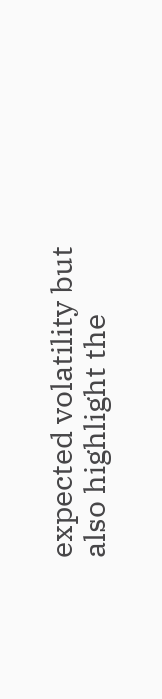expected volatility but also highlight the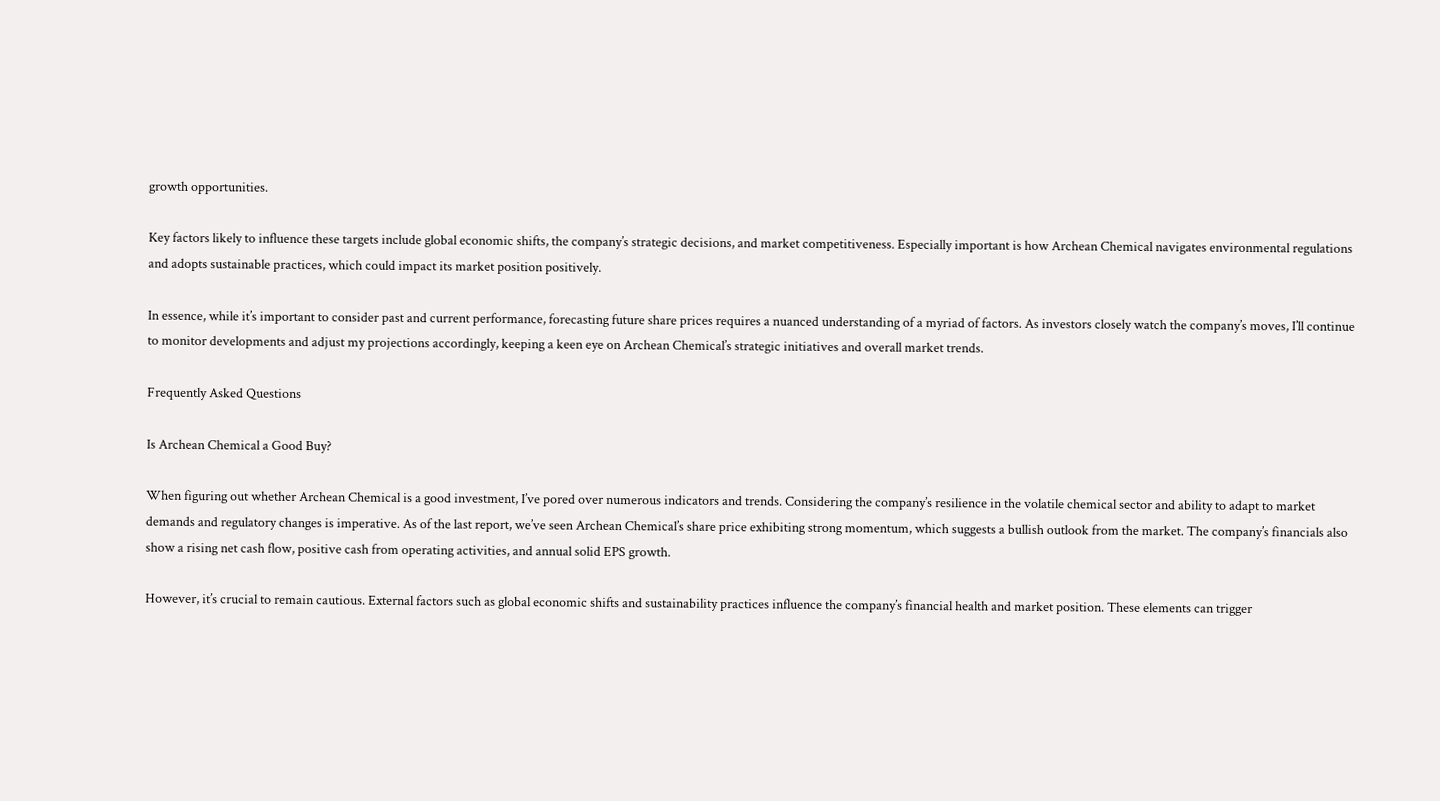growth opportunities.

Key factors likely to influence these targets include global economic shifts, the company’s strategic decisions, and market competitiveness. Especially important is how Archean Chemical navigates environmental regulations and adopts sustainable practices, which could impact its market position positively.

In essence, while it’s important to consider past and current performance, forecasting future share prices requires a nuanced understanding of a myriad of factors. As investors closely watch the company’s moves, I’ll continue to monitor developments and adjust my projections accordingly, keeping a keen eye on Archean Chemical’s strategic initiatives and overall market trends.

Frequently Asked Questions

Is Archean Chemical a Good Buy?

When figuring out whether Archean Chemical is a good investment, I’ve pored over numerous indicators and trends. Considering the company’s resilience in the volatile chemical sector and ability to adapt to market demands and regulatory changes is imperative. As of the last report, we’ve seen Archean Chemical’s share price exhibiting strong momentum, which suggests a bullish outlook from the market. The company’s financials also show a rising net cash flow, positive cash from operating activities, and annual solid EPS growth.

However, it’s crucial to remain cautious. External factors such as global economic shifts and sustainability practices influence the company’s financial health and market position. These elements can trigger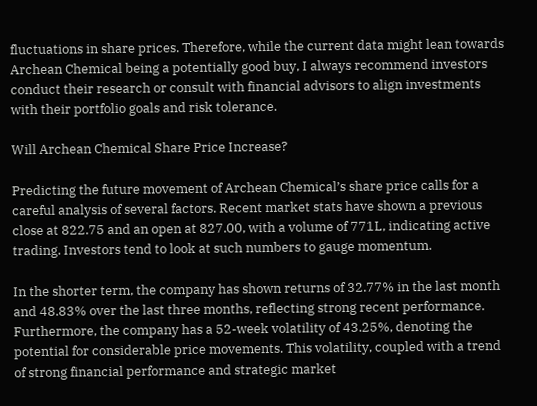fluctuations in share prices. Therefore, while the current data might lean towards Archean Chemical being a potentially good buy, I always recommend investors conduct their research or consult with financial advisors to align investments with their portfolio goals and risk tolerance.

Will Archean Chemical Share Price Increase?

Predicting the future movement of Archean Chemical’s share price calls for a careful analysis of several factors. Recent market stats have shown a previous close at 822.75 and an open at 827.00, with a volume of 771L, indicating active trading. Investors tend to look at such numbers to gauge momentum.

In the shorter term, the company has shown returns of 32.77% in the last month and 48.83% over the last three months, reflecting strong recent performance. Furthermore, the company has a 52-week volatility of 43.25%, denoting the potential for considerable price movements. This volatility, coupled with a trend of strong financial performance and strategic market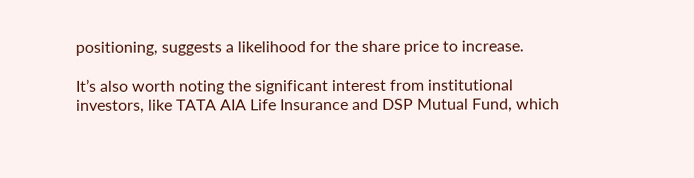positioning, suggests a likelihood for the share price to increase.

It’s also worth noting the significant interest from institutional investors, like TATA AIA Life Insurance and DSP Mutual Fund, which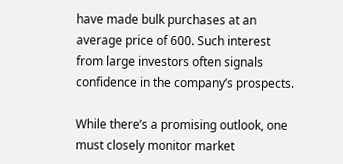have made bulk purchases at an average price of 600. Such interest from large investors often signals confidence in the company’s prospects.

While there’s a promising outlook, one must closely monitor market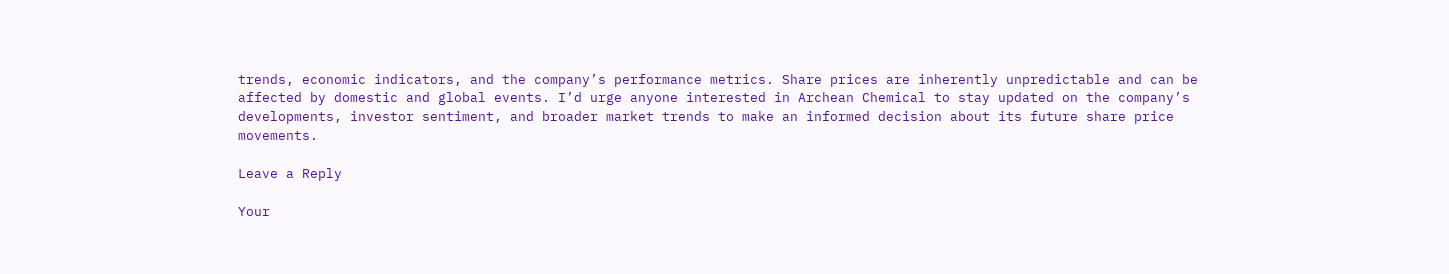trends, economic indicators, and the company’s performance metrics. Share prices are inherently unpredictable and can be affected by domestic and global events. I’d urge anyone interested in Archean Chemical to stay updated on the company’s developments, investor sentiment, and broader market trends to make an informed decision about its future share price movements.

Leave a Reply

Your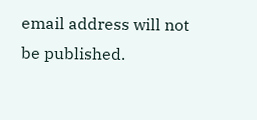email address will not be published.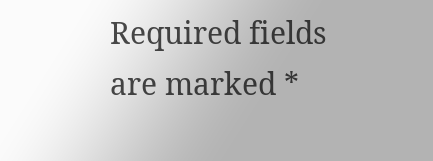Required fields are marked *